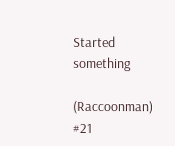Started something

(Raccoonman) #21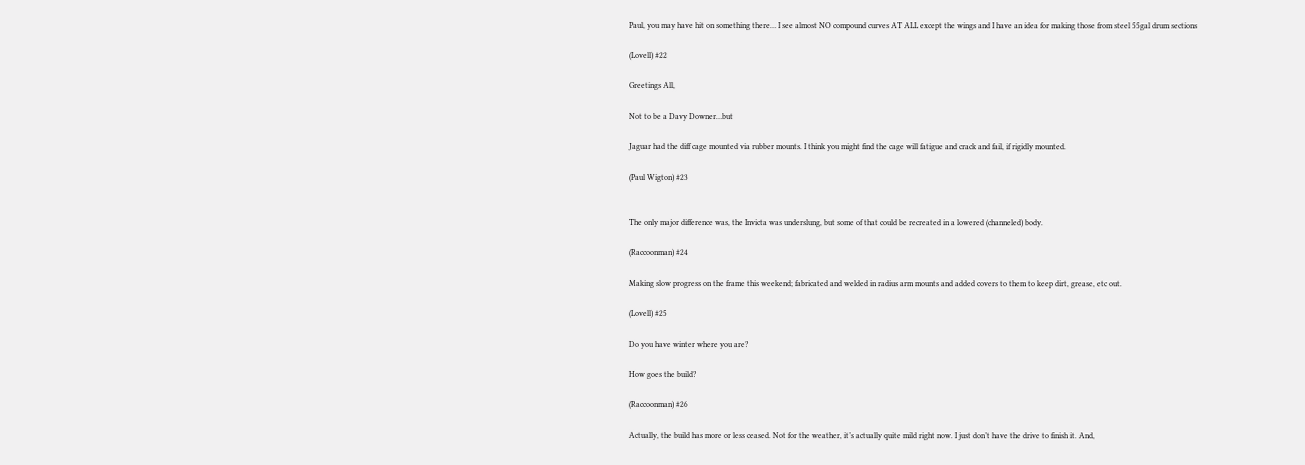Paul, you may have hit on something there… I see almost NO compound curves AT ALL except the wings and I have an idea for making those from steel 55gal drum sections

(Lovell) #22

Greetings All,

Not to be a Davy Downer…but

Jaguar had the diff cage mounted via rubber mounts. I think you might find the cage will fatigue and crack and fail, if rigidly mounted.

(Paul Wigton) #23


The only major difference was, the Invicta was underslung, but some of that could be recreated in a lowered (channeled) body.

(Raccoonman) #24

Making slow progress on the frame this weekend; fabricated and welded in radius arm mounts and added covers to them to keep dirt, grease, etc out.

(Lovell) #25

Do you have winter where you are?

How goes the build?

(Raccoonman) #26

Actually, the build has more or less ceased. Not for the weather, it’s actually quite mild right now. I just don’t have the drive to finish it. And,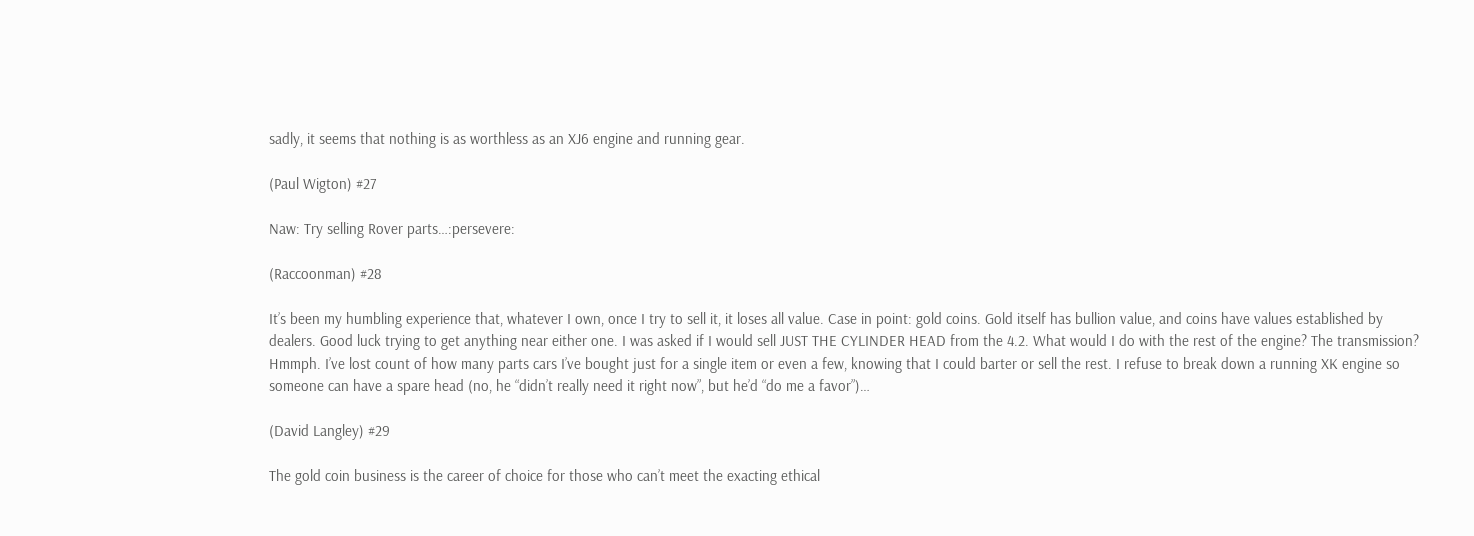sadly, it seems that nothing is as worthless as an XJ6 engine and running gear.

(Paul Wigton) #27

Naw: Try selling Rover parts…:persevere:

(Raccoonman) #28

It’s been my humbling experience that, whatever I own, once I try to sell it, it loses all value. Case in point: gold coins. Gold itself has bullion value, and coins have values established by dealers. Good luck trying to get anything near either one. I was asked if I would sell JUST THE CYLINDER HEAD from the 4.2. What would I do with the rest of the engine? The transmission? Hmmph. I’ve lost count of how many parts cars I’ve bought just for a single item or even a few, knowing that I could barter or sell the rest. I refuse to break down a running XK engine so someone can have a spare head (no, he “didn’t really need it right now”, but he’d “do me a favor”)…

(David Langley) #29

The gold coin business is the career of choice for those who can’t meet the exacting ethical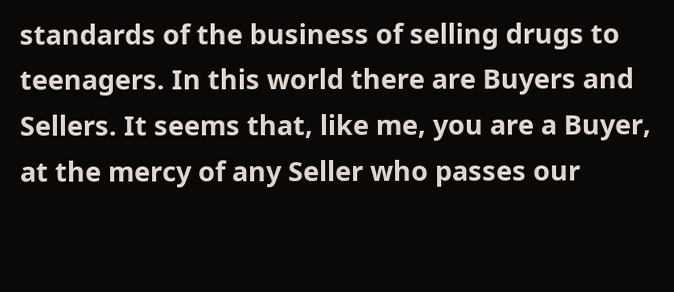standards of the business of selling drugs to teenagers. In this world there are Buyers and Sellers. It seems that, like me, you are a Buyer, at the mercy of any Seller who passes our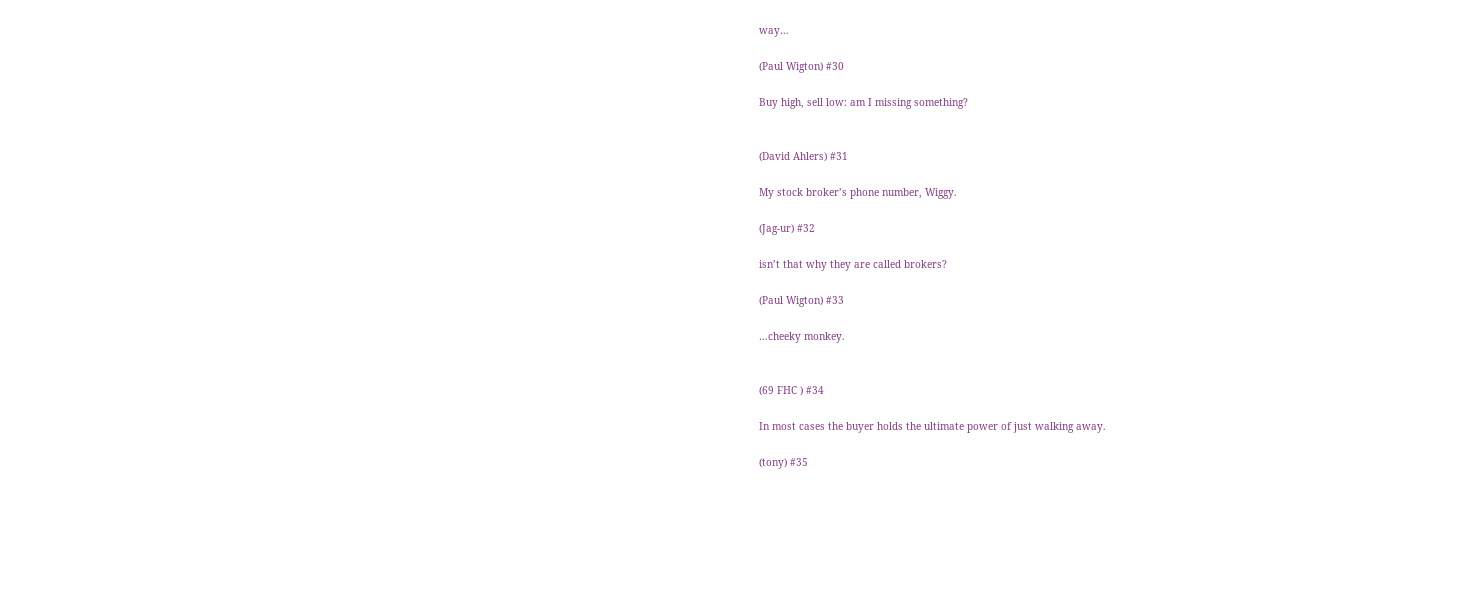way…

(Paul Wigton) #30

Buy high, sell low: am I missing something?


(David Ahlers) #31

My stock broker’s phone number, Wiggy.

(Jag-ur) #32

isn’t that why they are called brokers?

(Paul Wigton) #33

…cheeky monkey.


(69 FHC ) #34

In most cases the buyer holds the ultimate power of just walking away.

(tony) #35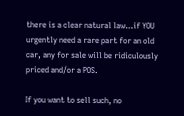there is a clear natural law…if YOU urgently need a rare part for an old car, any for sale will be ridiculously priced and/or a POS.

If you want to sell such, no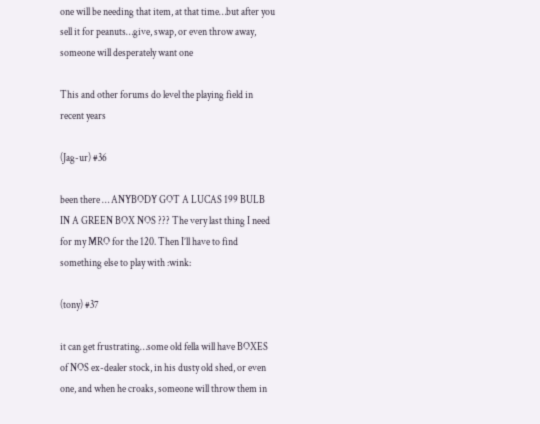one will be needing that item, at that time…but after you sell it for peanuts…give, swap, or even throw away, someone will desperately want one

This and other forums do level the playing field in recent years

(Jag-ur) #36

been there … ANYBODY GOT A LUCAS 199 BULB IN A GREEN BOX NOS ??? The very last thing I need for my MRO for the 120. Then I’ll have to find something else to play with :wink:

(tony) #37

it can get frustrating…some old fella will have BOXES of NOS ex-dealer stock, in his dusty old shed, or even one, and when he croaks, someone will throw them in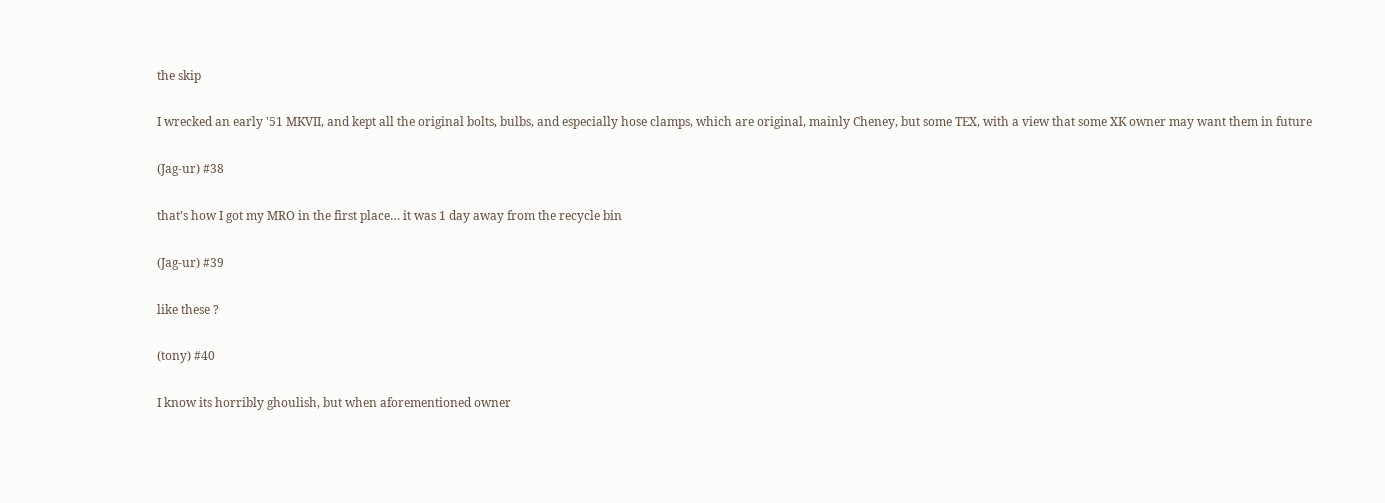the skip

I wrecked an early '51 MKVII, and kept all the original bolts, bulbs, and especially hose clamps, which are original, mainly Cheney, but some TEX, with a view that some XK owner may want them in future

(Jag-ur) #38

that’s how I got my MRO in the first place… it was 1 day away from the recycle bin

(Jag-ur) #39

like these ?

(tony) #40

I know its horribly ghoulish, but when aforementioned owner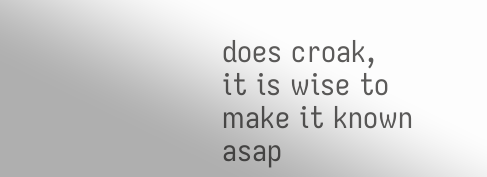does croak,
it is wise to make it known asap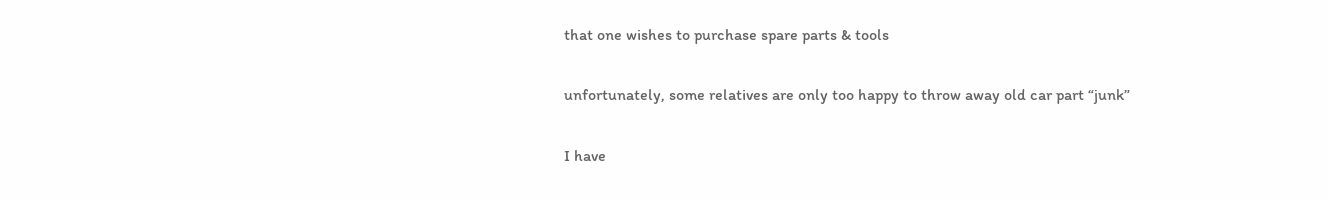that one wishes to purchase spare parts & tools

unfortunately, some relatives are only too happy to throw away old car part “junk”

I have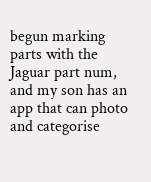begun marking parts with the Jaguar part num, and my son has an app that can photo and categorise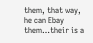them, that way, he can Ebay them…their is a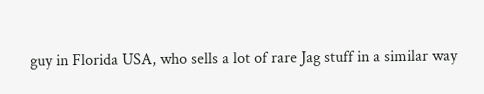guy in Florida USA, who sells a lot of rare Jag stuff in a similar way